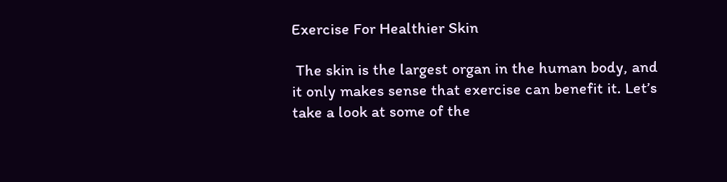Exercise For Healthier Skin

 The skin is the largest organ in the human body, and it only makes sense that exercise can benefit it. Let’s take a look at some of the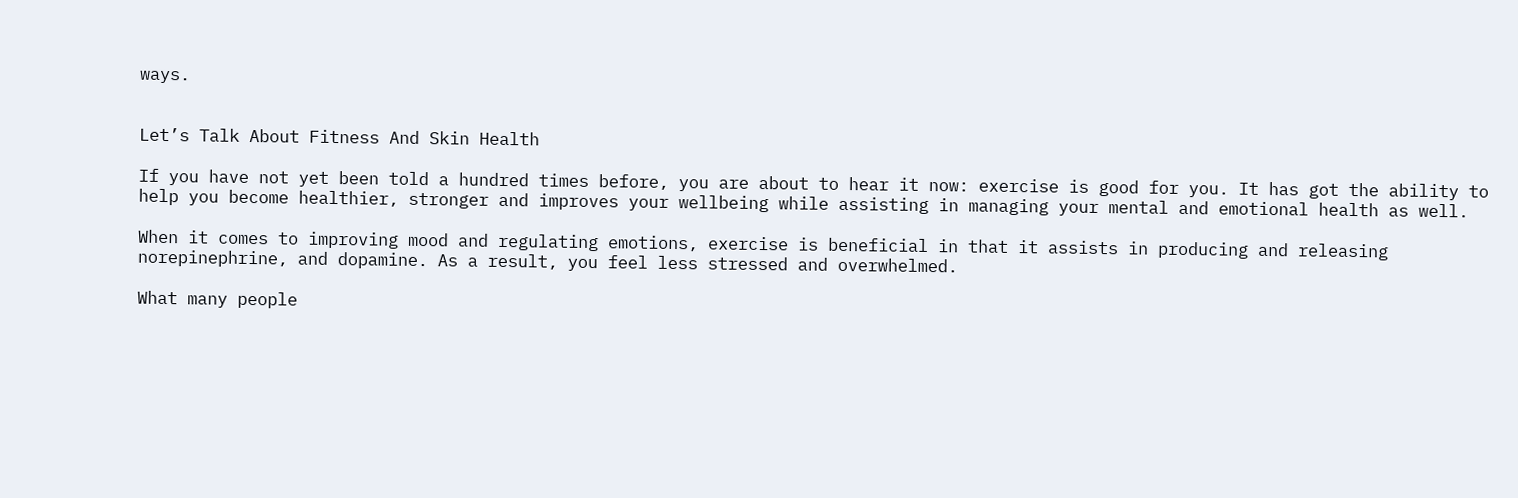ways.


Let’s Talk About Fitness And Skin Health

If you have not yet been told a hundred times before, you are about to hear it now: exercise is good for you. It has got the ability to help you become healthier, stronger and improves your wellbeing while assisting in managing your mental and emotional health as well.

When it comes to improving mood and regulating emotions, exercise is beneficial in that it assists in producing and releasing norepinephrine, and dopamine. As a result, you feel less stressed and overwhelmed.

What many people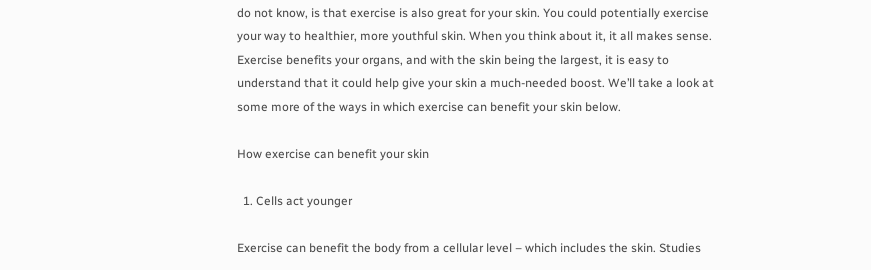do not know, is that exercise is also great for your skin. You could potentially exercise your way to healthier, more youthful skin. When you think about it, it all makes sense. Exercise benefits your organs, and with the skin being the largest, it is easy to understand that it could help give your skin a much-needed boost. We’ll take a look at some more of the ways in which exercise can benefit your skin below.

How exercise can benefit your skin

  1. Cells act younger

Exercise can benefit the body from a cellular level – which includes the skin. Studies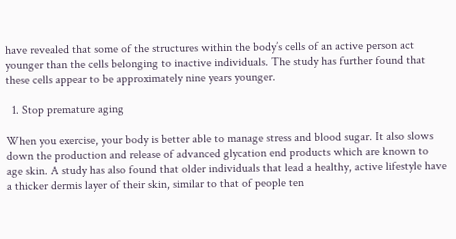have revealed that some of the structures within the body’s cells of an active person act younger than the cells belonging to inactive individuals. The study has further found that these cells appear to be approximately nine years younger.

  1. Stop premature aging

When you exercise, your body is better able to manage stress and blood sugar. It also slows down the production and release of advanced glycation end products which are known to age skin. A study has also found that older individuals that lead a healthy, active lifestyle have a thicker dermis layer of their skin, similar to that of people ten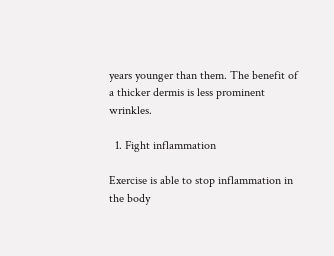years younger than them. The benefit of a thicker dermis is less prominent wrinkles.

  1. Fight inflammation

Exercise is able to stop inflammation in the body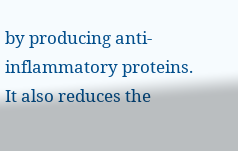by producing anti-inflammatory proteins. It also reduces the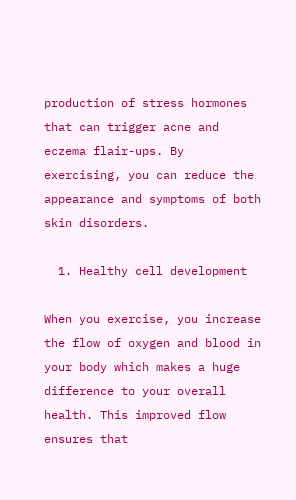production of stress hormones that can trigger acne and eczema flair-ups. By exercising, you can reduce the appearance and symptoms of both skin disorders.

  1. Healthy cell development

When you exercise, you increase the flow of oxygen and blood in your body which makes a huge difference to your overall health. This improved flow ensures that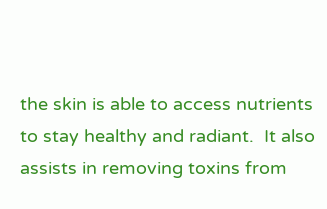the skin is able to access nutrients to stay healthy and radiant.  It also assists in removing toxins from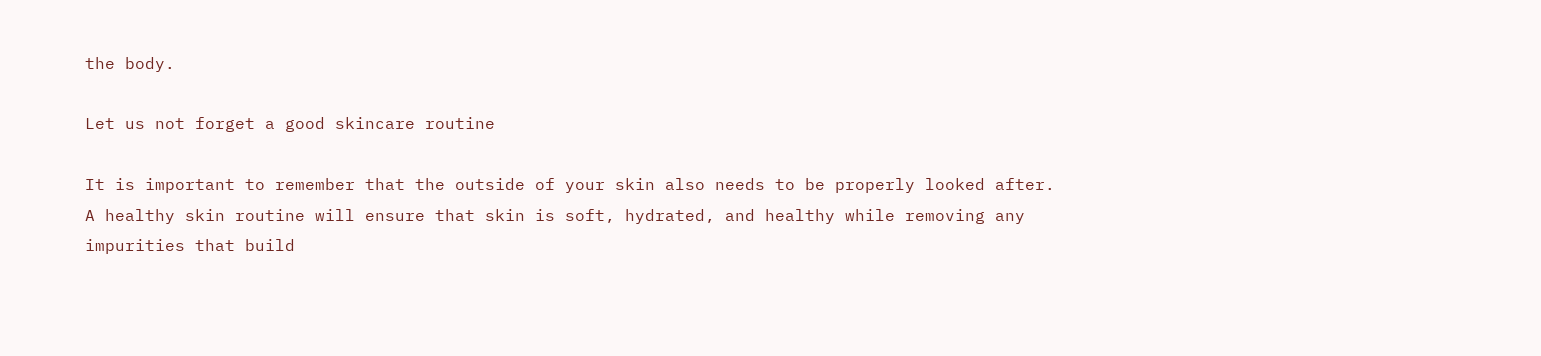the body.

Let us not forget a good skincare routine

It is important to remember that the outside of your skin also needs to be properly looked after. A healthy skin routine will ensure that skin is soft, hydrated, and healthy while removing any impurities that build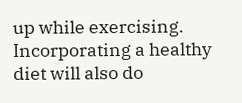up while exercising. Incorporating a healthy diet will also do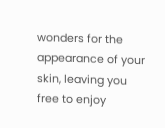wonders for the appearance of your skin, leaving you free to enjoy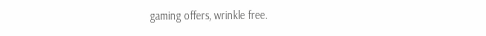gaming offers, wrinkle free.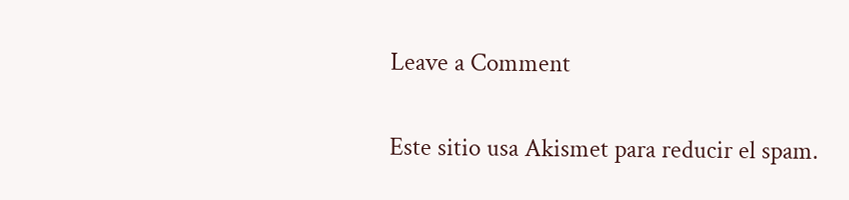Leave a Comment

Este sitio usa Akismet para reducir el spam.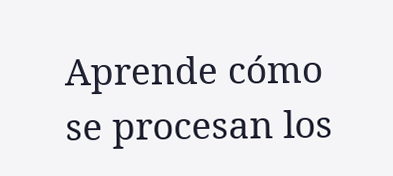Aprende cómo se procesan los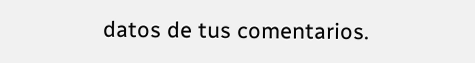datos de tus comentarios.